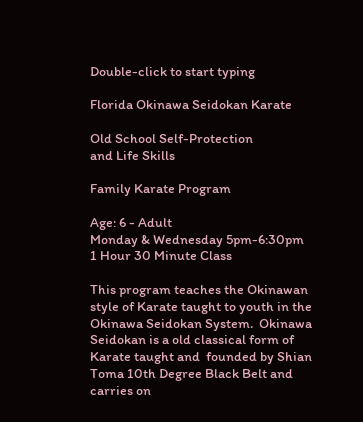Double-click to start typing

Florida Okinawa Seidokan Karate

Old School Self-Protection
and Life Skills

Family Karate Program

Age: 6 - Adult
Monday & Wednesday 5pm-6:30pm
1 Hour 30 Minute Class

This program teaches the Okinawan style of Karate taught to youth in the Okinawa Seidokan System.  Okinawa Seidokan is a old classical form of Karate taught and  founded by Shian Toma 10th Degree Black Belt and carries on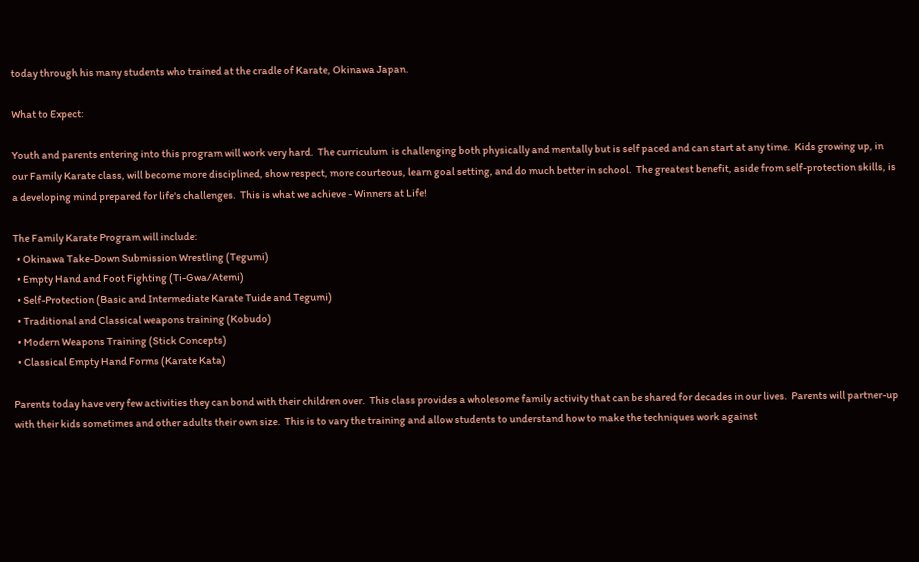today through his many students who trained at the cradle of Karate, Okinawa Japan.

What to Expect:

Youth and parents entering into this program will work very hard.  The curriculum  is challenging both physically and mentally but is self paced and can start at any time.  Kids growing up, in our Family Karate class, will become more disciplined, show respect, more courteous, learn goal setting, and do much better in school.  The greatest benefit, aside from self-protection skills, is a developing mind prepared for life's challenges.  This is what we achieve - Winners at Life!

The Family Karate Program will include:
  • Okinawa Take-Down Submission Wrestling (Tegumi)
  • Empty Hand and Foot Fighting (Ti-Gwa/Atemi)
  • Self-Protection (Basic and Intermediate Karate Tuide and Tegumi)
  • Traditional and Classical weapons training (Kobudo)
  • Modern Weapons Training (Stick Concepts)
  • Classical Empty Hand Forms (Karate Kata)

Parents today have very few activities they can bond with their children over.  This class provides a wholesome family activity that can be shared for decades in our lives.  Parents will partner-up with their kids sometimes and other adults their own size.  This is to vary the training and allow students to understand how to make the techniques work against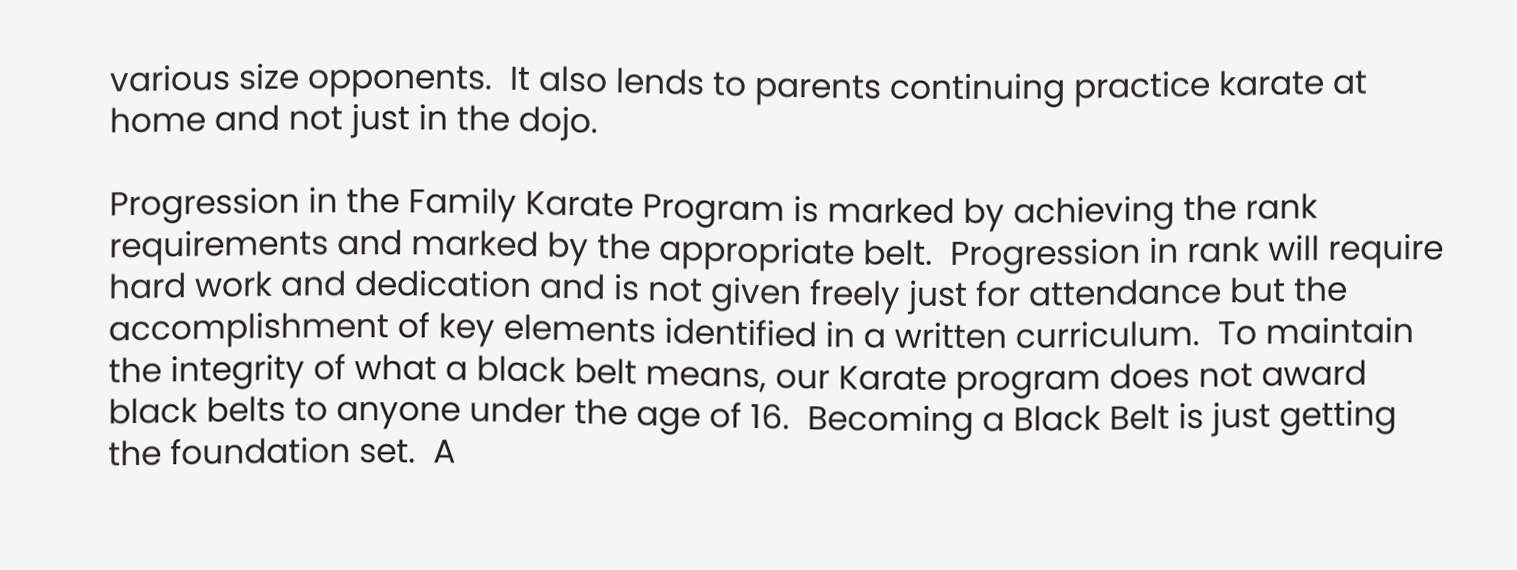various size opponents.  It also lends to parents continuing practice karate at home and not just in the dojo.

Progression in the Family Karate Program is marked by achieving the rank requirements and marked by the appropriate belt.  Progression in rank will require hard work and dedication and is not given freely just for attendance but the accomplishment of key elements identified in a written curriculum.  To maintain the integrity of what a black belt means, our Karate program does not award black belts to anyone under the age of 16.  Becoming a Black Belt is just getting the foundation set.  A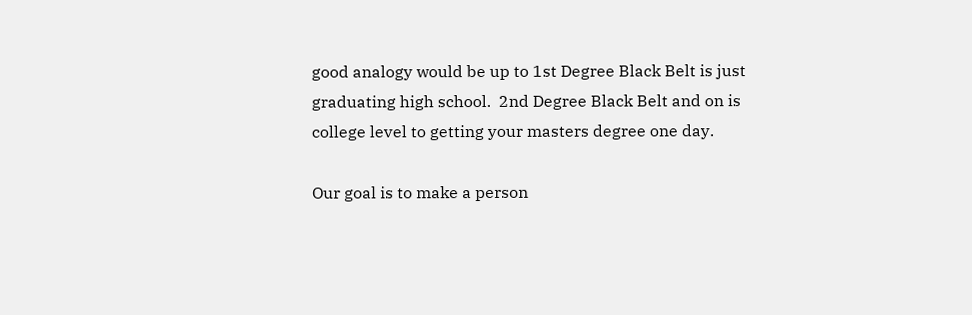good analogy would be up to 1st Degree Black Belt is just graduating high school.  2nd Degree Black Belt and on is college level to getting your masters degree one day.

Our goal is to make a person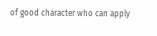of good character who can apply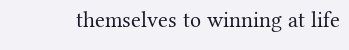themselves to winning at life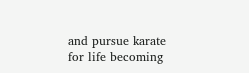and pursue karate for life becoming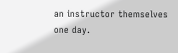an instructor themselves one day.